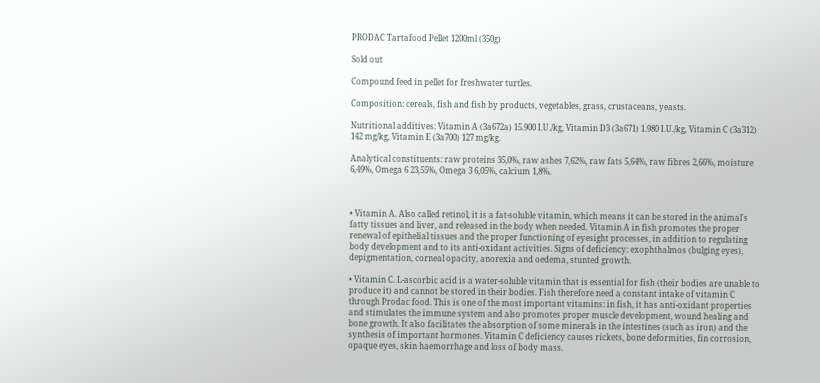PRODAC Tartafood Pellet 1200ml (350g)

Sold out

Compound feed in pellet for freshwater turtles.

Composition: cereals, fish and fish by products, vegetables, grass, crustaceans, yeasts.

Nutritional additives: Vitamin A (3a672a) 15.900 I.U./kg, Vitamin D3 (3a671) 1.980 I.U./kg, Vitamin C (3a312) 142 mg/kg, Vitamin E (3a700) 127 mg/kg.

Analytical constituents: raw proteins 35,0%, raw ashes 7,62%, raw fats 5,64%, raw fibres 2,66%, moisture 6,49%, Omega 6 23,55%, Omega 3 6,05%, calcium 1,8%.



• Vitamin A. Also called retinol, it is a fat-soluble vitamin, which means it can be stored in the animal's fatty tissues and liver, and released in the body when needed. Vitamin A in fish promotes the proper renewal of epithelial tissues and the proper functioning of eyesight processes, in addition to regulating body development and to its anti-oxidant activities. Signs of deficiency: exophthalmos (bulging eyes), depigmentation, corneal opacity, anorexia and oedema, stunted growth.

• Vitamin C. L-ascorbic acid is a water-soluble vitamin that is essential for fish (their bodies are unable to produce it) and cannot be stored in their bodies. Fish therefore need a constant intake of vitamin C through Prodac food. This is one of the most important vitamins: in fish, it has anti-oxidant properties and stimulates the immune system and also promotes proper muscle development, wound healing and bone growth. It also facilitates the absorption of some minerals in the intestines (such as iron) and the synthesis of important hormones. Vitamin C deficiency causes rickets, bone deformities, fin corrosion, opaque eyes, skin haemorrhage and loss of body mass.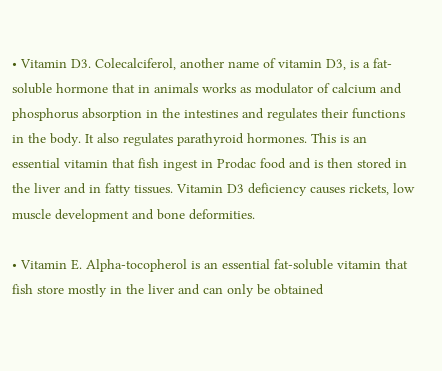• Vitamin D3. Colecalciferol, another name of vitamin D3, is a fat-soluble hormone that in animals works as modulator of calcium and phosphorus absorption in the intestines and regulates their functions in the body. It also regulates parathyroid hormones. This is an essential vitamin that fish ingest in Prodac food and is then stored in the liver and in fatty tissues. Vitamin D3 deficiency causes rickets, low muscle development and bone deformities.

• Vitamin E. Alpha-tocopherol is an essential fat-soluble vitamin that fish store mostly in the liver and can only be obtained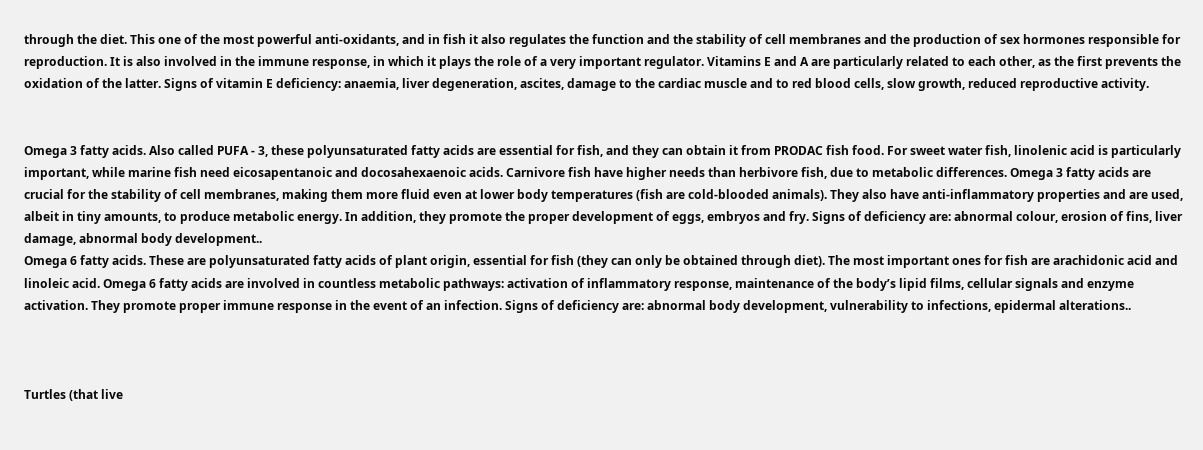through the diet. This one of the most powerful anti-oxidants, and in fish it also regulates the function and the stability of cell membranes and the production of sex hormones responsible for reproduction. It is also involved in the immune response, in which it plays the role of a very important regulator. Vitamins E and A are particularly related to each other, as the first prevents the oxidation of the latter. Signs of vitamin E deficiency: anaemia, liver degeneration, ascites, damage to the cardiac muscle and to red blood cells, slow growth, reduced reproductive activity.


Omega 3 fatty acids. Also called PUFA - 3, these polyunsaturated fatty acids are essential for fish, and they can obtain it from PRODAC fish food. For sweet water fish, linolenic acid is particularly important, while marine fish need eicosapentanoic and docosahexaenoic acids. Carnivore fish have higher needs than herbivore fish, due to metabolic differences. Omega 3 fatty acids are crucial for the stability of cell membranes, making them more fluid even at lower body temperatures (fish are cold-blooded animals). They also have anti-inflammatory properties and are used, albeit in tiny amounts, to produce metabolic energy. In addition, they promote the proper development of eggs, embryos and fry. Signs of deficiency are: abnormal colour, erosion of fins, liver damage, abnormal body development..
Omega 6 fatty acids. These are polyunsaturated fatty acids of plant origin, essential for fish (they can only be obtained through diet). The most important ones for fish are arachidonic acid and linoleic acid. Omega 6 fatty acids are involved in countless metabolic pathways: activation of inflammatory response, maintenance of the body’s lipid films, cellular signals and enzyme activation. They promote proper immune response in the event of an infection. Signs of deficiency are: abnormal body development, vulnerability to infections, epidermal alterations..



Turtles (that live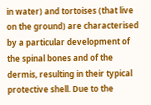in water) and tortoises (that live on the ground) are characterised by a particular development of the spinal bones and of the dermis, resulting in their typical protective shell. Due to the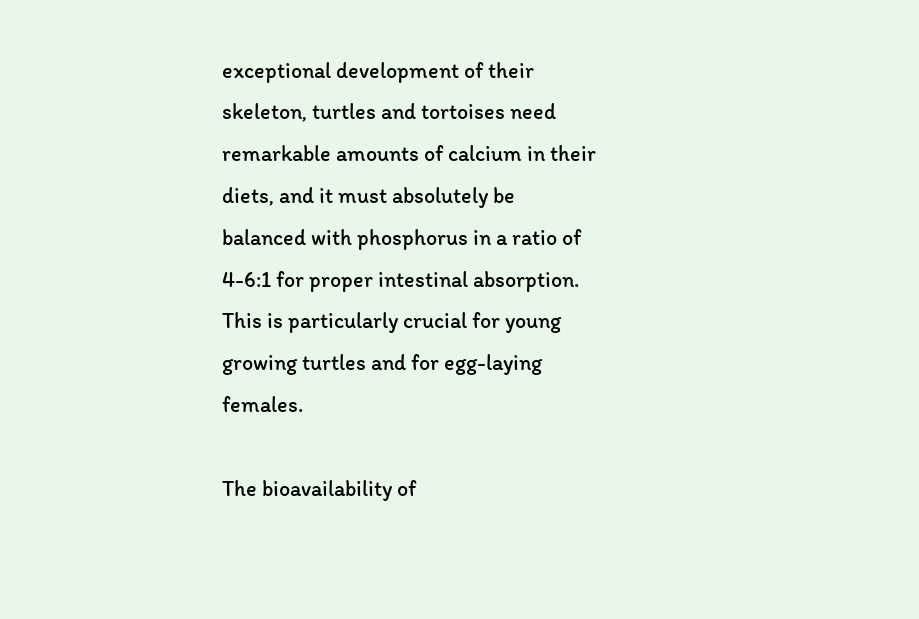exceptional development of their skeleton, turtles and tortoises need remarkable amounts of calcium in their diets, and it must absolutely be balanced with phosphorus in a ratio of 4-6:1 for proper intestinal absorption. This is particularly crucial for young growing turtles and for egg-laying females.

The bioavailability of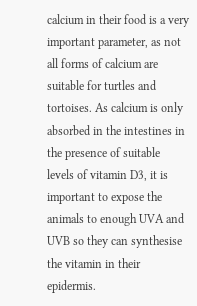calcium in their food is a very important parameter, as not all forms of calcium are suitable for turtles and tortoises. As calcium is only absorbed in the intestines in the presence of suitable levels of vitamin D3, it is important to expose the animals to enough UVA and UVB so they can synthesise the vitamin in their epidermis.